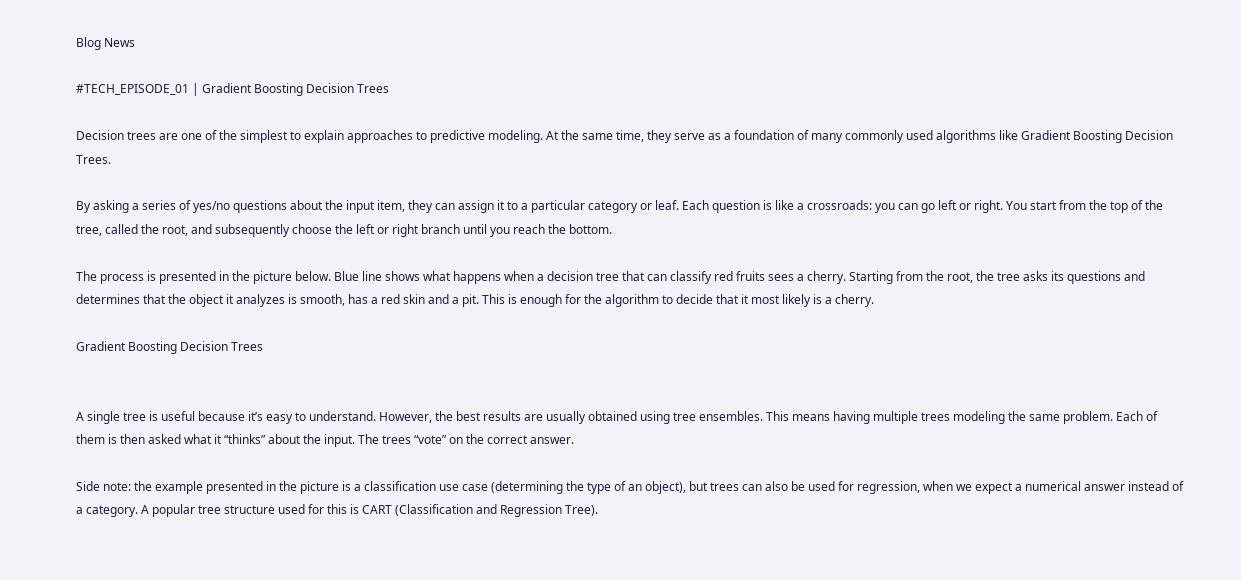Blog News

#TECH_EPISODE_01 | Gradient Boosting Decision Trees

Decision trees are one of the simplest to explain approaches to predictive modeling. At the same time, they serve as a foundation of many commonly used algorithms like Gradient Boosting Decision Trees.

By asking a series of yes/no questions about the input item, they can assign it to a particular category or leaf. Each question is like a crossroads: you can go left or right. You start from the top of the tree, called the root, and subsequently choose the left or right branch until you reach the bottom.

The process is presented in the picture below. Blue line shows what happens when a decision tree that can classify red fruits sees a cherry. Starting from the root, the tree asks its questions and determines that the object it analyzes is smooth, has a red skin and a pit. This is enough for the algorithm to decide that it most likely is a cherry.

Gradient Boosting Decision Trees


A single tree is useful because it’s easy to understand. However, the best results are usually obtained using tree ensembles. This means having multiple trees modeling the same problem. Each of them is then asked what it “thinks” about the input. The trees “vote” on the correct answer.

Side note: the example presented in the picture is a classification use case (determining the type of an object), but trees can also be used for regression, when we expect a numerical answer instead of a category. A popular tree structure used for this is CART (Classification and Regression Tree).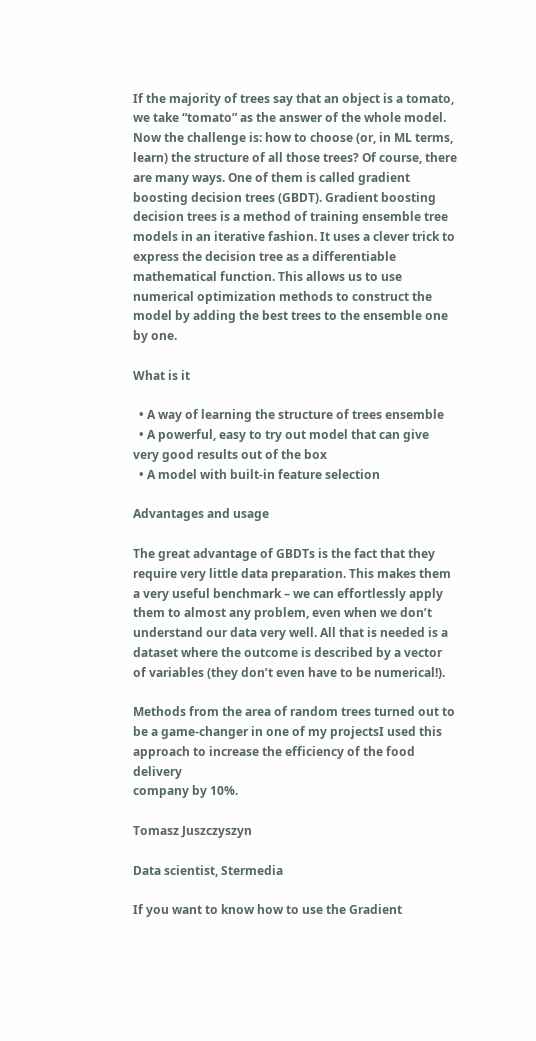If the majority of trees say that an object is a tomato, we take “tomato” as the answer of the whole model.  Now the challenge is: how to choose (or, in ML terms, learn) the structure of all those trees? Of course, there are many ways. One of them is called gradient boosting decision trees (GBDT). Gradient boosting decision trees is a method of training ensemble tree models in an iterative fashion. It uses a clever trick to express the decision tree as a differentiable mathematical function. This allows us to use numerical optimization methods to construct the model by adding the best trees to the ensemble one by one.

What is it

  • A way of learning the structure of trees ensemble
  • A powerful, easy to try out model that can give very good results out of the box
  • A model with built-in feature selection

Advantages and usage

The great advantage of GBDTs is the fact that they require very little data preparation. This makes them a very useful benchmark – we can effortlessly apply them to almost any problem, even when we don’t understand our data very well. All that is needed is a dataset where the outcome is described by a vector of variables (they don’t even have to be numerical!).

Methods from the area of random trees turned out to be a game-changer in one of my projectsI used this approach to increase the efficiency of the food delivery
company by 10%.

Tomasz Juszczyszyn

Data scientist, Stermedia

If you want to know how to use the Gradient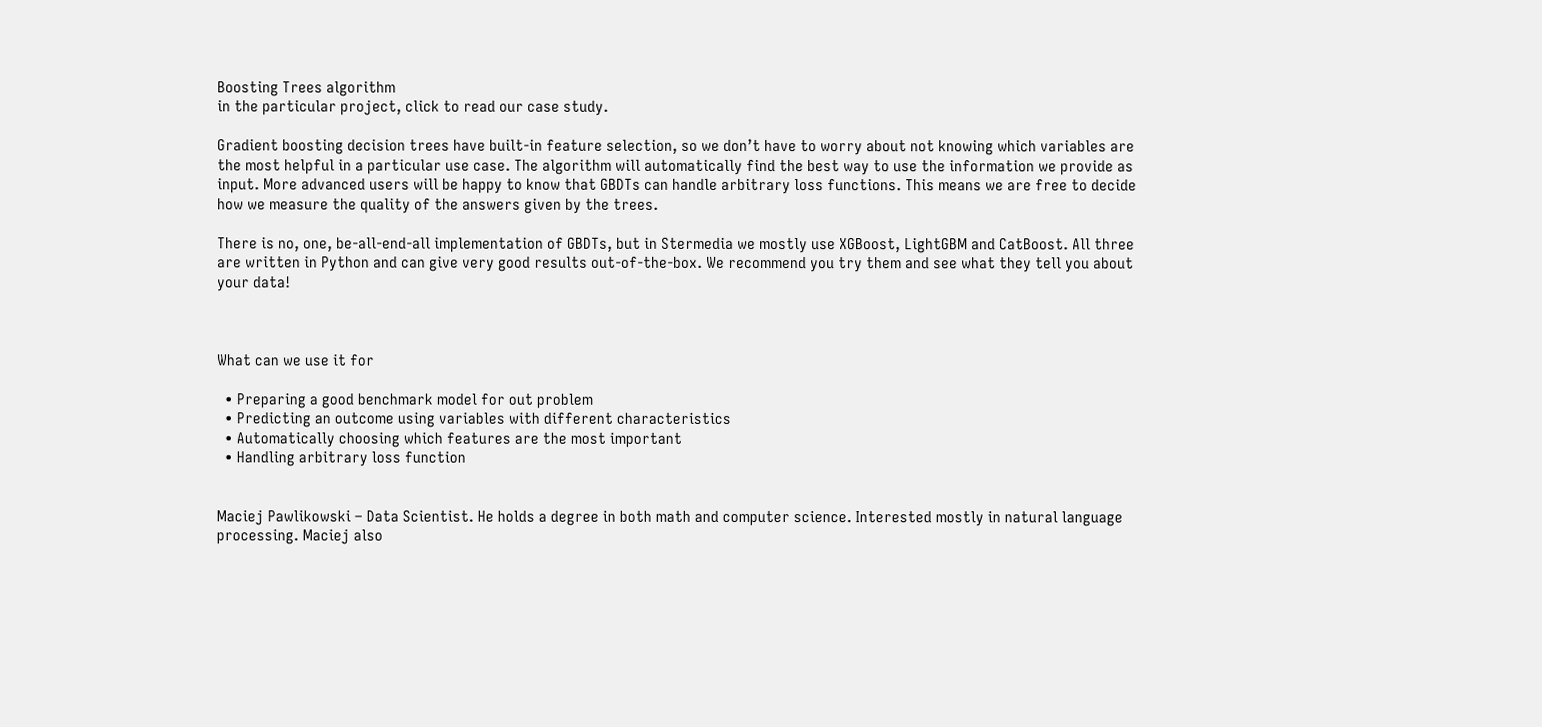Boosting Trees algorithm
in the particular project, click to read our case study.

Gradient boosting decision trees have built-in feature selection, so we don’t have to worry about not knowing which variables are the most helpful in a particular use case. The algorithm will automatically find the best way to use the information we provide as input. More advanced users will be happy to know that GBDTs can handle arbitrary loss functions. This means we are free to decide how we measure the quality of the answers given by the trees.

There is no, one, be-all-end-all implementation of GBDTs, but in Stermedia we mostly use XGBoost, LightGBM and CatBoost. All three are written in Python and can give very good results out-of-the-box. We recommend you try them and see what they tell you about your data!



What can we use it for

  • Preparing a good benchmark model for out problem
  • Predicting an outcome using variables with different characteristics
  • Automatically choosing which features are the most important
  • Handling arbitrary loss function


Maciej Pawlikowski – Data Scientist. He holds a degree in both math and computer science. Interested mostly in natural language processing. Maciej also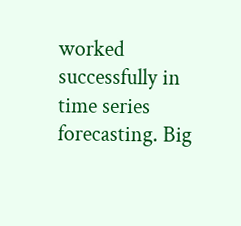worked successfully in time series forecasting. Big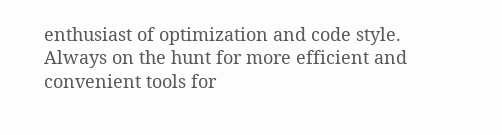enthusiast of optimization and code style. Always on the hunt for more efficient and convenient tools for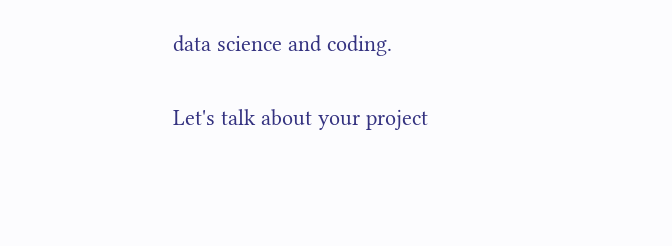data science and coding.

Let's talk about your project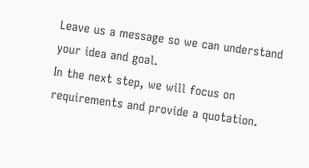Leave us a message so we can understand your idea and goal.
In the next step, we will focus on requirements and provide a quotation.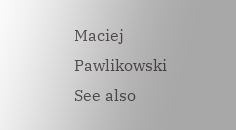Maciej Pawlikowski
See also